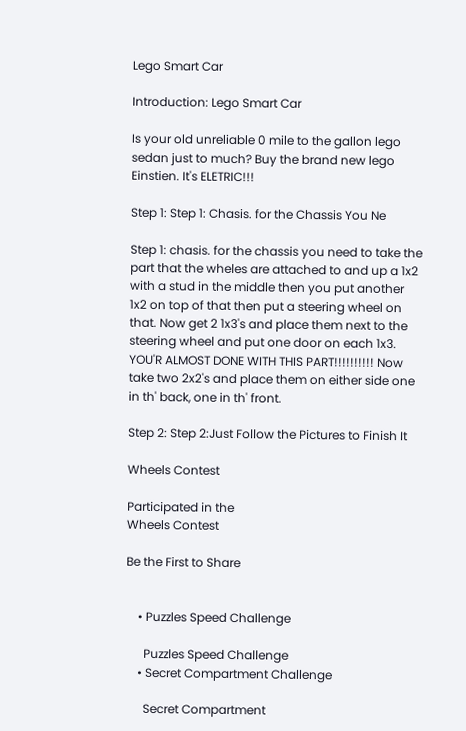Lego Smart Car

Introduction: Lego Smart Car

Is your old unreliable 0 mile to the gallon lego sedan just to much? Buy the brand new lego Einstien. It's ELETRIC!!!

Step 1: Step 1: Chasis. for the Chassis You Ne

Step 1: chasis. for the chassis you need to take the part that the wheles are attached to and up a 1x2 with a stud in the middle then you put another 1x2 on top of that then put a steering wheel on that. Now get 2 1x3's and place them next to the steering wheel and put one door on each 1x3. YOU'R ALMOST DONE WITH THIS PART!!!!!!!!!! Now take two 2x2's and place them on either side one in th' back, one in th' front.

Step 2: Step 2:Just Follow the Pictures to Finish It

Wheels Contest

Participated in the
Wheels Contest

Be the First to Share


    • Puzzles Speed Challenge

      Puzzles Speed Challenge
    • Secret Compartment Challenge

      Secret Compartment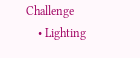Challenge
    • Lighting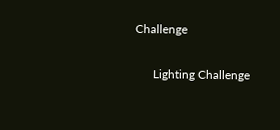Challenge

      Lighting Challenge